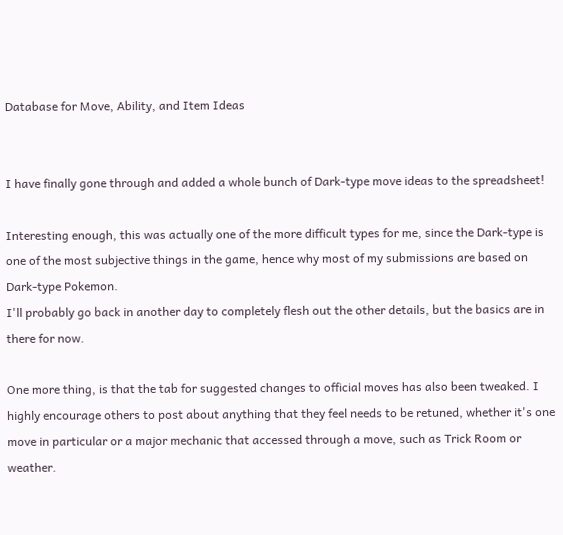Database for Move, Ability, and Item Ideas


I have finally gone through and added a whole bunch of Dark-type move ideas to the spreadsheet!

Interesting enough, this was actually one of the more difficult types for me, since the Dark-type is one of the most subjective things in the game, hence why most of my submissions are based on Dark-type Pokemon.
I'll probably go back in another day to completely flesh out the other details, but the basics are in there for now.

One more thing, is that the tab for suggested changes to official moves has also been tweaked. I highly encourage others to post about anything that they feel needs to be retuned, whether it's one move in particular or a major mechanic that accessed through a move, such as Trick Room or weather.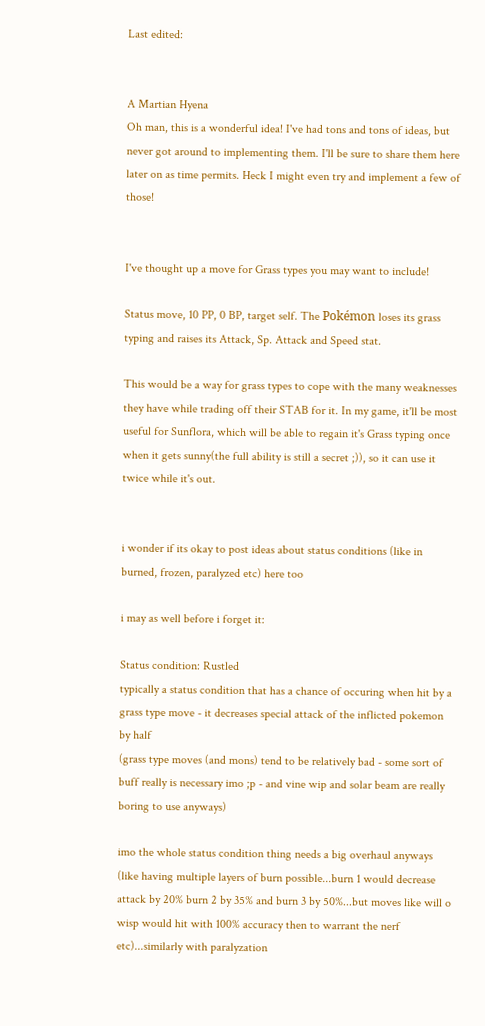Last edited:


A Martian Hyena
Oh man, this is a wonderful idea! I've had tons and tons of ideas, but never got around to implementing them. I'll be sure to share them here later on as time permits. Heck I might even try and implement a few of those!


I've thought up a move for Grass types you may want to include!

Status move, 10 PP, 0 BP, target self. The Pokémon loses its grass typing and raises its Attack, Sp. Attack and Speed stat.

This would be a way for grass types to cope with the many weaknesses they have while trading off their STAB for it. In my game, it'll be most useful for Sunflora, which will be able to regain it's Grass typing once when it gets sunny(the full ability is still a secret ;)), so it can use it twice while it's out.


i wonder if its okay to post ideas about status conditions (like in burned, frozen, paralyzed etc) here too

i may as well before i forget it:

Status condition: Rustled
typically a status condition that has a chance of occuring when hit by a grass type move - it decreases special attack of the inflicted pokemon by half
(grass type moves (and mons) tend to be relatively bad - some sort of buff really is necessary imo ;p - and vine wip and solar beam are really boring to use anyways)

imo the whole status condition thing needs a big overhaul anyways (like having multiple layers of burn possible...burn 1 would decrease attack by 20% burn 2 by 35% and burn 3 by 50%...but moves like will o wisp would hit with 100% accuracy then to warrant the nerf etc)...similarly with paralyzation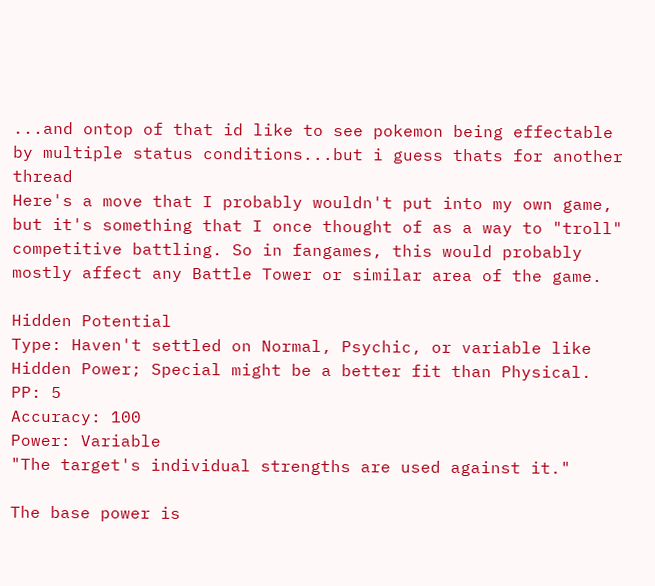...and ontop of that id like to see pokemon being effectable by multiple status conditions...but i guess thats for another thread
Here's a move that I probably wouldn't put into my own game, but it's something that I once thought of as a way to "troll" competitive battling. So in fangames, this would probably mostly affect any Battle Tower or similar area of the game.

Hidden Potential
Type: Haven't settled on Normal, Psychic, or variable like Hidden Power; Special might be a better fit than Physical.
PP: 5
Accuracy: 100
Power: Variable
"The target's individual strengths are used against it."

The base power is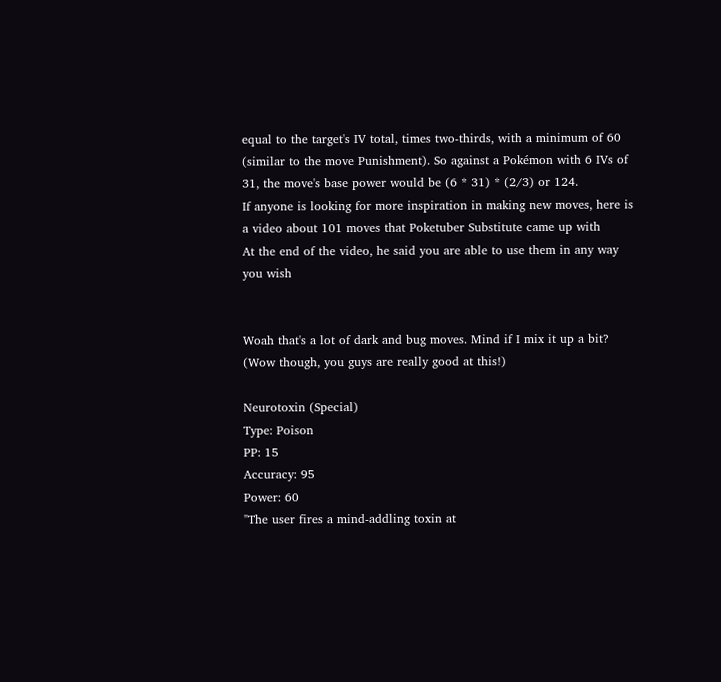equal to the target's IV total, times two-thirds, with a minimum of 60 (similar to the move Punishment). So against a Pokémon with 6 IVs of 31, the move's base power would be (6 * 31) * (2/3) or 124.
If anyone is looking for more inspiration in making new moves, here is a video about 101 moves that Poketuber Substitute came up with
At the end of the video, he said you are able to use them in any way you wish


Woah that's a lot of dark and bug moves. Mind if I mix it up a bit? (Wow though, you guys are really good at this!)

Neurotoxin (Special)
Type: Poison
PP: 15
Accuracy: 95
Power: 60
"The user fires a mind-addling toxin at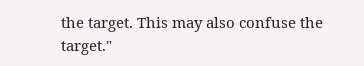the target. This may also confuse the target."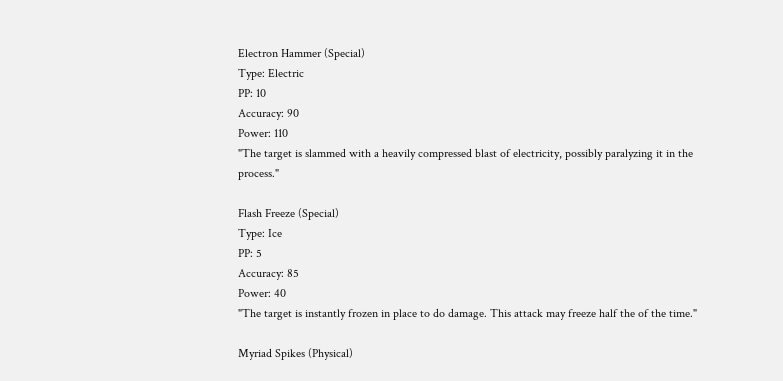Electron Hammer (Special)
Type: Electric
PP: 10
Accuracy: 90
Power: 110
"The target is slammed with a heavily compressed blast of electricity, possibly paralyzing it in the process."

Flash Freeze (Special)
Type: Ice
PP: 5
Accuracy: 85
Power: 40
"The target is instantly frozen in place to do damage. This attack may freeze half the of the time."

Myriad Spikes (Physical)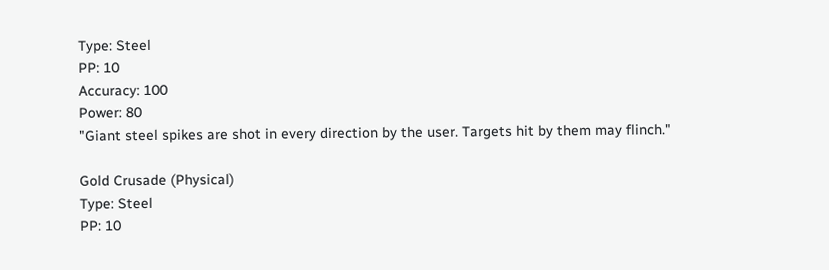Type: Steel
PP: 10
Accuracy: 100
Power: 80
"Giant steel spikes are shot in every direction by the user. Targets hit by them may flinch."

Gold Crusade (Physical)
Type: Steel
PP: 10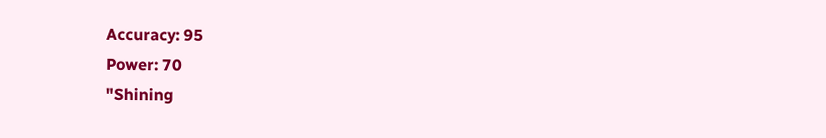Accuracy: 95
Power: 70
"Shining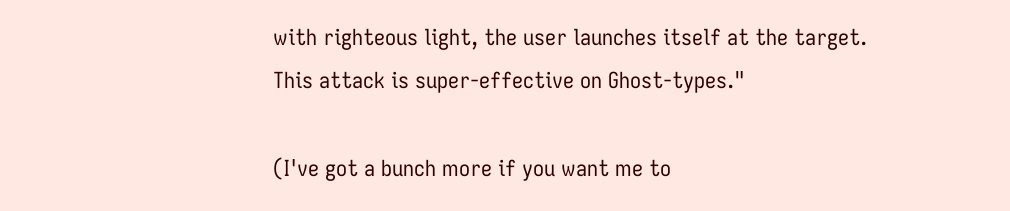with righteous light, the user launches itself at the target. This attack is super-effective on Ghost-types."

(I've got a bunch more if you want me to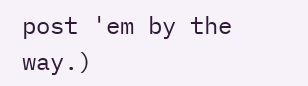post 'em by the way.)